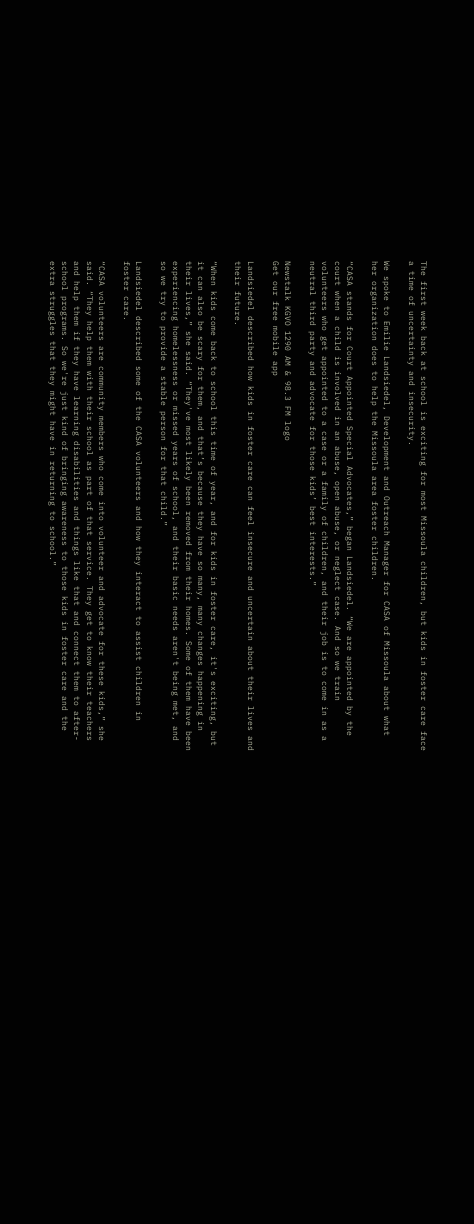The first week back at school is exciting for most Missoula children, but kids in foster care face a time of uncertainty and insecurity.

We spoke to Emilie Landsiedel, Development and Outreach Manager for CASA of Missoula about what her organization does to help the Missoula area foster children.

“CASA stands for Court Appointed Special Advocates,” began Landsiedel. “We are appointed by the court when a child is involved in an abuse, open abuse, or neglect case. And so we train volunteers who get appointed to a case or a family of children, and their job is to come in as a neutral third party and advocate for those kids’ best interests.”

Newstalk KGVO 1290 AM & 98.3 FM logo
Get our free mobile app

Landsiedel described how kids in foster care can feel insecure and uncertain about their lives and their future.

“When kids come back to school this time of year, and for kids in foster care, it's exciting, but it can also be scary for them, and that’s because they have so many, many changes happening in their lives,” she said. “They've most likely been removed from their homes. Some of them have been experiencing homelessness or missed years of school, and their basic needs aren't being met, and so we try to provide a stable person for that child.”

Landsiedel described some of the CASA volunteers and how they interact to assist children in foster care.

“CASA volunteers are community members who come into volunteer and advocate for these kids,” she said. “They help them with their school as part of that service. They get to know their teachers and help them if they have learning disabilities and things like that and connect them to after-school programs. So we're just kind of bringing awareness to those kids in foster care and the extra struggles that they might have in returning to school.”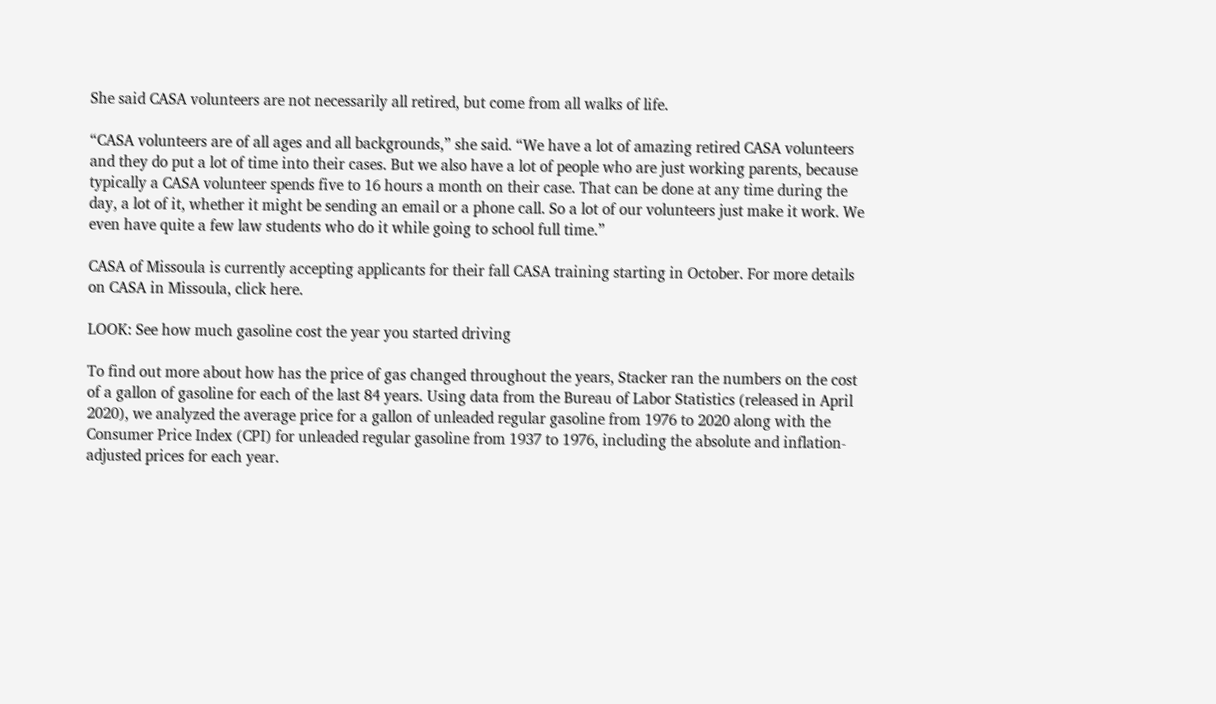She said CASA volunteers are not necessarily all retired, but come from all walks of life.

“CASA volunteers are of all ages and all backgrounds,” she said. “We have a lot of amazing retired CASA volunteers and they do put a lot of time into their cases. But we also have a lot of people who are just working parents, because typically a CASA volunteer spends five to 16 hours a month on their case. That can be done at any time during the day, a lot of it, whether it might be sending an email or a phone call. So a lot of our volunteers just make it work. We even have quite a few law students who do it while going to school full time.”

CASA of Missoula is currently accepting applicants for their fall CASA training starting in October. For more details on CASA in Missoula, click here.

LOOK: See how much gasoline cost the year you started driving

To find out more about how has the price of gas changed throughout the years, Stacker ran the numbers on the cost of a gallon of gasoline for each of the last 84 years. Using data from the Bureau of Labor Statistics (released in April 2020), we analyzed the average price for a gallon of unleaded regular gasoline from 1976 to 2020 along with the Consumer Price Index (CPI) for unleaded regular gasoline from 1937 to 1976, including the absolute and inflation-adjusted prices for each year.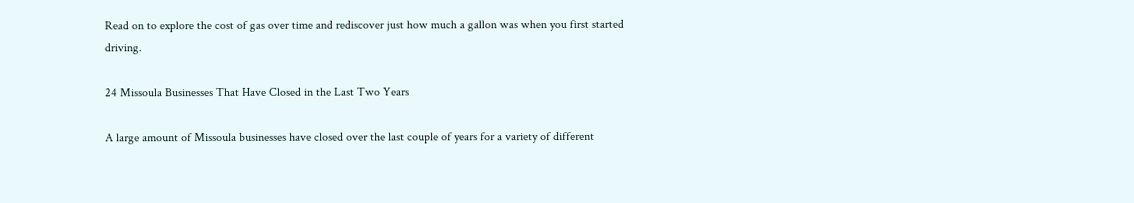Read on to explore the cost of gas over time and rediscover just how much a gallon was when you first started driving.

24 Missoula Businesses That Have Closed in the Last Two Years

A large amount of Missoula businesses have closed over the last couple of years for a variety of different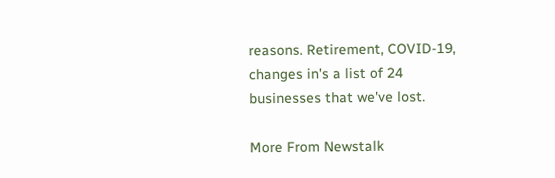reasons. Retirement, COVID-19, changes in's a list of 24 businesses that we've lost.

More From Newstalk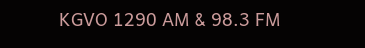KGVO 1290 AM & 98.3 FM